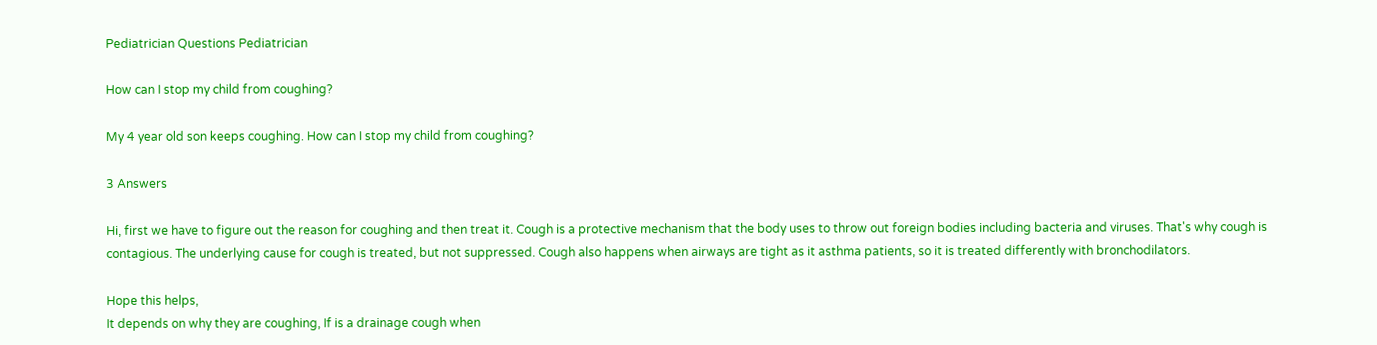Pediatrician Questions Pediatrician

How can I stop my child from coughing?

My 4 year old son keeps coughing. How can I stop my child from coughing?

3 Answers

Hi, first we have to figure out the reason for coughing and then treat it. Cough is a protective mechanism that the body uses to throw out foreign bodies including bacteria and viruses. That's why cough is contagious. The underlying cause for cough is treated, but not suppressed. Cough also happens when airways are tight as it asthma patients, so it is treated differently with bronchodilators.

Hope this helps,
It depends on why they are coughing, If is a drainage cough when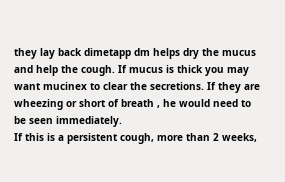they lay back dimetapp dm helps dry the mucus and help the cough. If mucus is thick you may want mucinex to clear the secretions. If they are wheezing or short of breath , he would need to be seen immediately.
If this is a persistent cough, more than 2 weeks,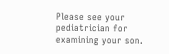Please see your pediatrician for examining your son.